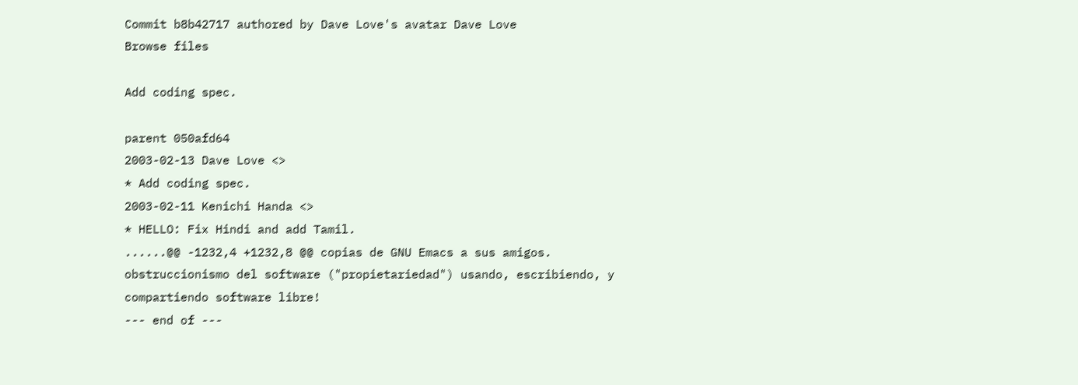Commit b8b42717 authored by Dave Love's avatar Dave Love
Browse files

Add coding spec.

parent 050afd64
2003-02-13 Dave Love <>
* Add coding spec.
2003-02-11 Kenichi Handa <>
* HELLO: Fix Hindi and add Tamil.
......@@ -1232,4 +1232,8 @@ copias de GNU Emacs a sus amigos.
obstruccionismo del software ("propietariedad") usando, escribiendo, y
compartiendo software libre!
--- end of ---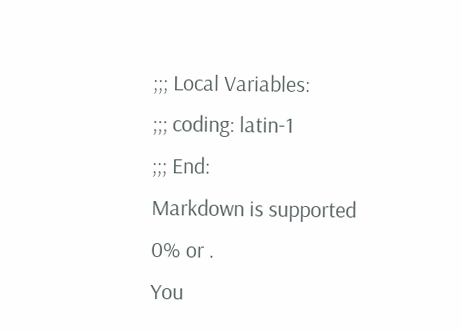;;; Local Variables:
;;; coding: latin-1
;;; End:
Markdown is supported
0% or .
You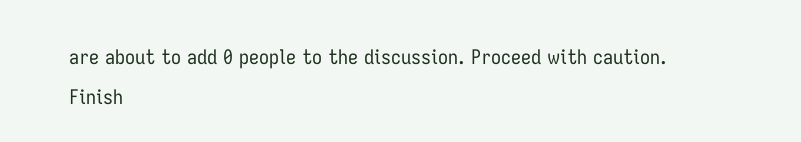are about to add 0 people to the discussion. Proceed with caution.
Finish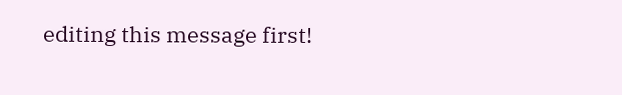editing this message first!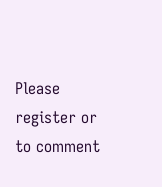Please register or to comment